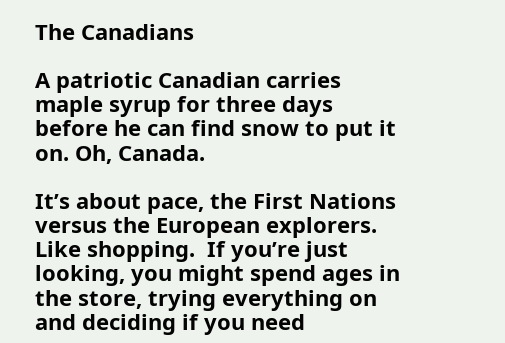The Canadians

A patriotic Canadian carries maple syrup for three days before he can find snow to put it on. Oh, Canada.

It’s about pace, the First Nations versus the European explorers.  Like shopping.  If you’re just looking, you might spend ages in the store, trying everything on and deciding if you need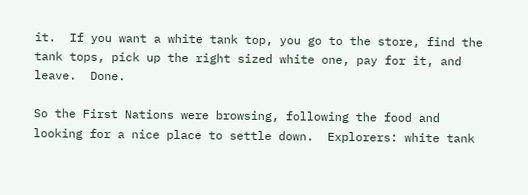it.  If you want a white tank top, you go to the store, find the tank tops, pick up the right sized white one, pay for it, and leave.  Done.

So the First Nations were browsing, following the food and looking for a nice place to settle down.  Explorers: white tank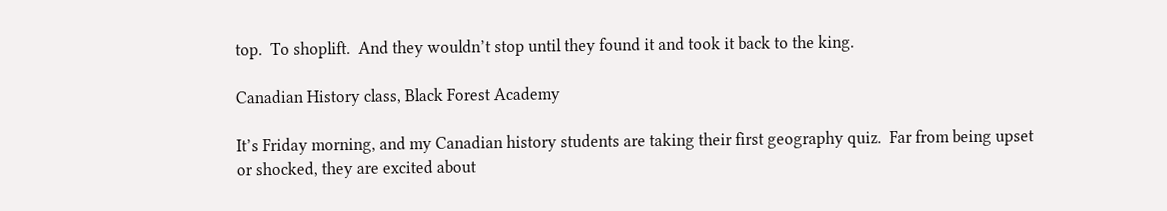top.  To shoplift.  And they wouldn’t stop until they found it and took it back to the king.

Canadian History class, Black Forest Academy

It’s Friday morning, and my Canadian history students are taking their first geography quiz.  Far from being upset or shocked, they are excited about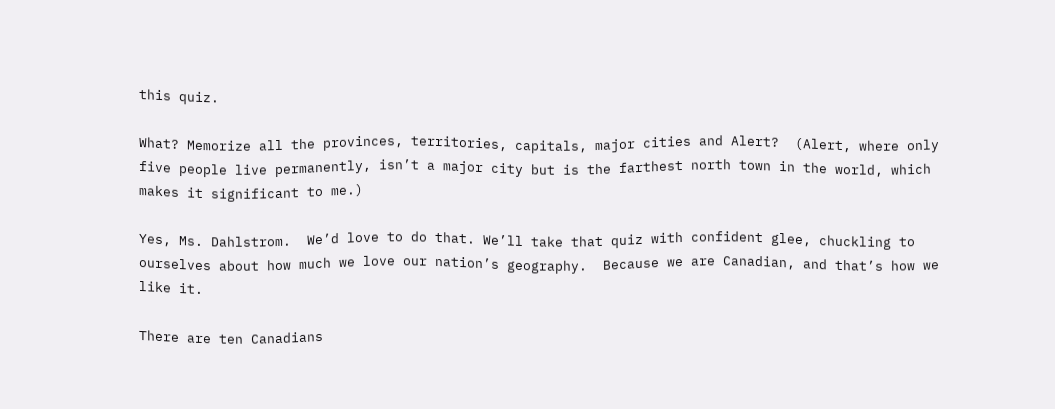this quiz.

What? Memorize all the provinces, territories, capitals, major cities and Alert?  (Alert, where only five people live permanently, isn’t a major city but is the farthest north town in the world, which makes it significant to me.)

Yes, Ms. Dahlstrom.  We’d love to do that. We’ll take that quiz with confident glee, chuckling to ourselves about how much we love our nation’s geography.  Because we are Canadian, and that’s how we like it.

There are ten Canadians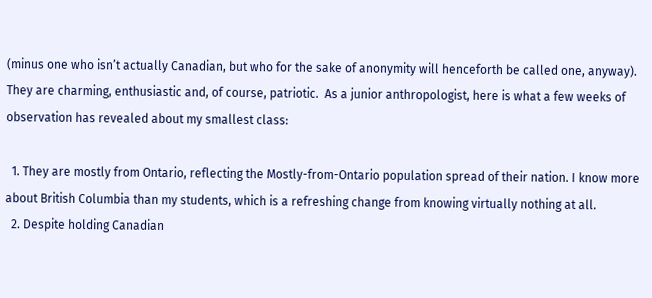(minus one who isn’t actually Canadian, but who for the sake of anonymity will henceforth be called one, anyway).  They are charming, enthusiastic and, of course, patriotic.  As a junior anthropologist, here is what a few weeks of observation has revealed about my smallest class:

  1. They are mostly from Ontario, reflecting the Mostly-from-Ontario population spread of their nation. I know more about British Columbia than my students, which is a refreshing change from knowing virtually nothing at all.
  2. Despite holding Canadian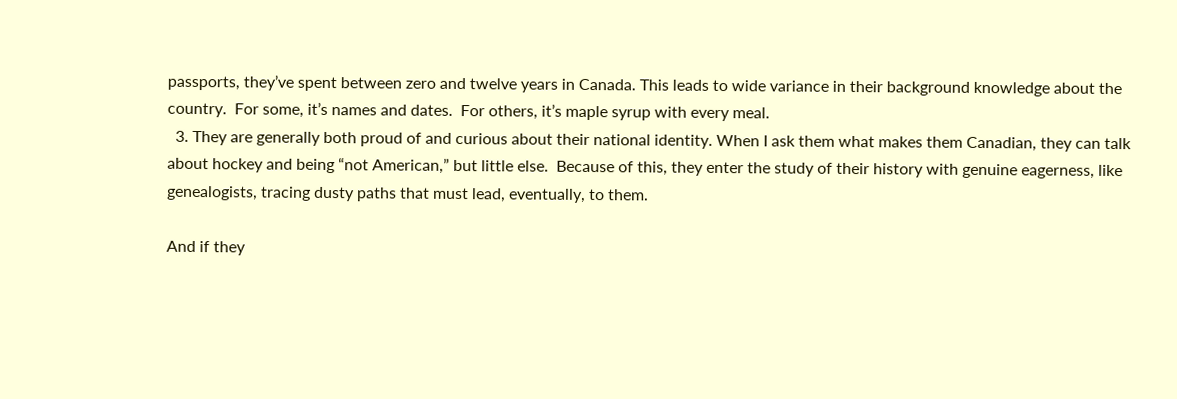passports, they’ve spent between zero and twelve years in Canada. This leads to wide variance in their background knowledge about the country.  For some, it’s names and dates.  For others, it’s maple syrup with every meal.
  3. They are generally both proud of and curious about their national identity. When I ask them what makes them Canadian, they can talk about hockey and being “not American,” but little else.  Because of this, they enter the study of their history with genuine eagerness, like genealogists, tracing dusty paths that must lead, eventually, to them.

And if they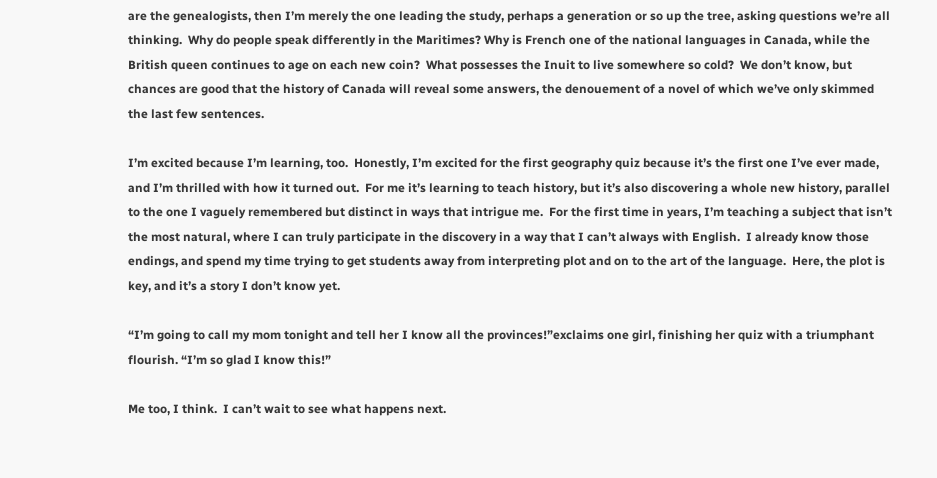are the genealogists, then I’m merely the one leading the study, perhaps a generation or so up the tree, asking questions we’re all thinking.  Why do people speak differently in the Maritimes? Why is French one of the national languages in Canada, while the British queen continues to age on each new coin?  What possesses the Inuit to live somewhere so cold?  We don’t know, but chances are good that the history of Canada will reveal some answers, the denouement of a novel of which we’ve only skimmed the last few sentences.

I’m excited because I’m learning, too.  Honestly, I’m excited for the first geography quiz because it’s the first one I’ve ever made, and I’m thrilled with how it turned out.  For me it’s learning to teach history, but it’s also discovering a whole new history, parallel to the one I vaguely remembered but distinct in ways that intrigue me.  For the first time in years, I’m teaching a subject that isn’t the most natural, where I can truly participate in the discovery in a way that I can’t always with English.  I already know those endings, and spend my time trying to get students away from interpreting plot and on to the art of the language.  Here, the plot is key, and it’s a story I don’t know yet.

“I’m going to call my mom tonight and tell her I know all the provinces!”exclaims one girl, finishing her quiz with a triumphant flourish. “I’m so glad I know this!”

Me too, I think.  I can’t wait to see what happens next.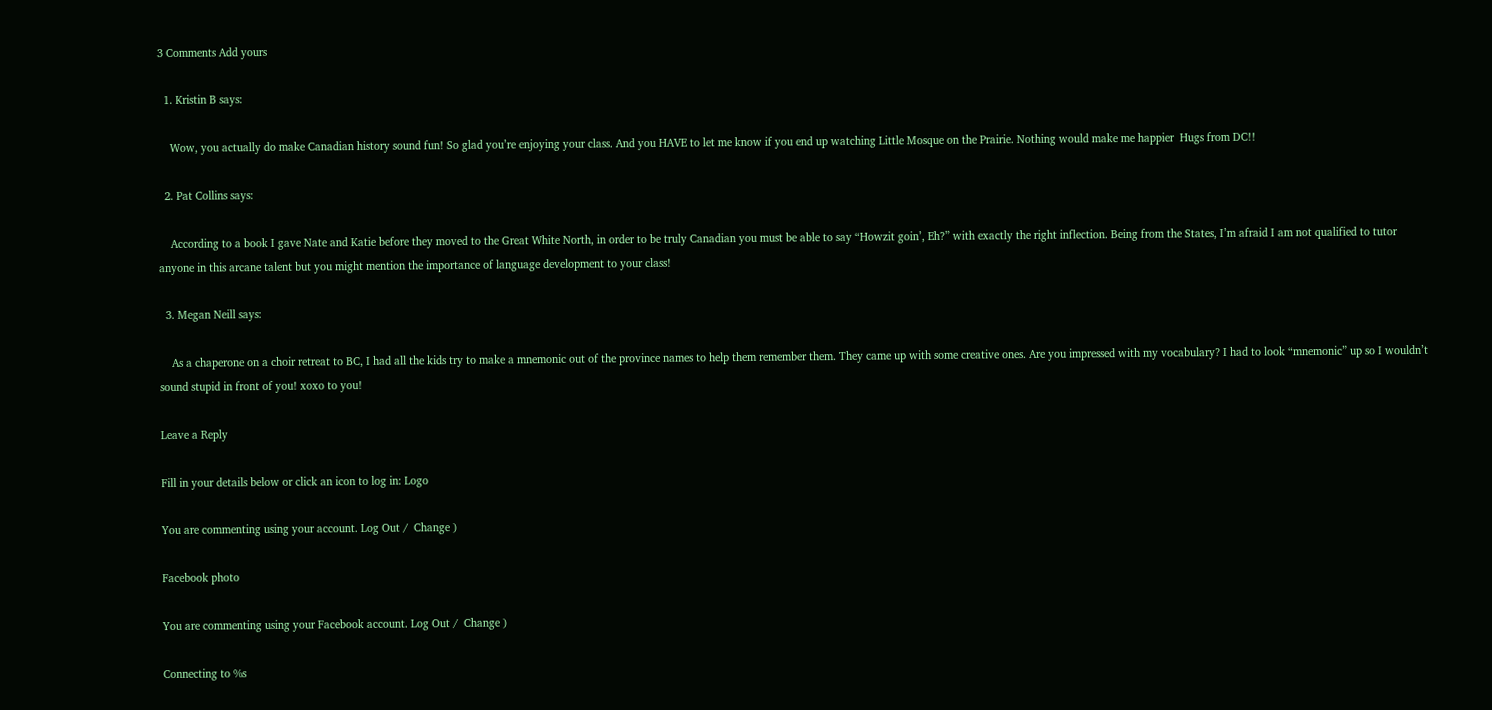3 Comments Add yours

  1. Kristin B says:

    Wow, you actually do make Canadian history sound fun! So glad you’re enjoying your class. And you HAVE to let me know if you end up watching Little Mosque on the Prairie. Nothing would make me happier  Hugs from DC!!

  2. Pat Collins says:

    According to a book I gave Nate and Katie before they moved to the Great White North, in order to be truly Canadian you must be able to say “Howzit goin’, Eh?” with exactly the right inflection. Being from the States, I’m afraid I am not qualified to tutor anyone in this arcane talent but you might mention the importance of language development to your class!

  3. Megan Neill says:

    As a chaperone on a choir retreat to BC, I had all the kids try to make a mnemonic out of the province names to help them remember them. They came up with some creative ones. Are you impressed with my vocabulary? I had to look “mnemonic” up so I wouldn’t sound stupid in front of you! xoxo to you!

Leave a Reply

Fill in your details below or click an icon to log in: Logo

You are commenting using your account. Log Out /  Change )

Facebook photo

You are commenting using your Facebook account. Log Out /  Change )

Connecting to %s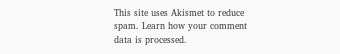This site uses Akismet to reduce spam. Learn how your comment data is processed.